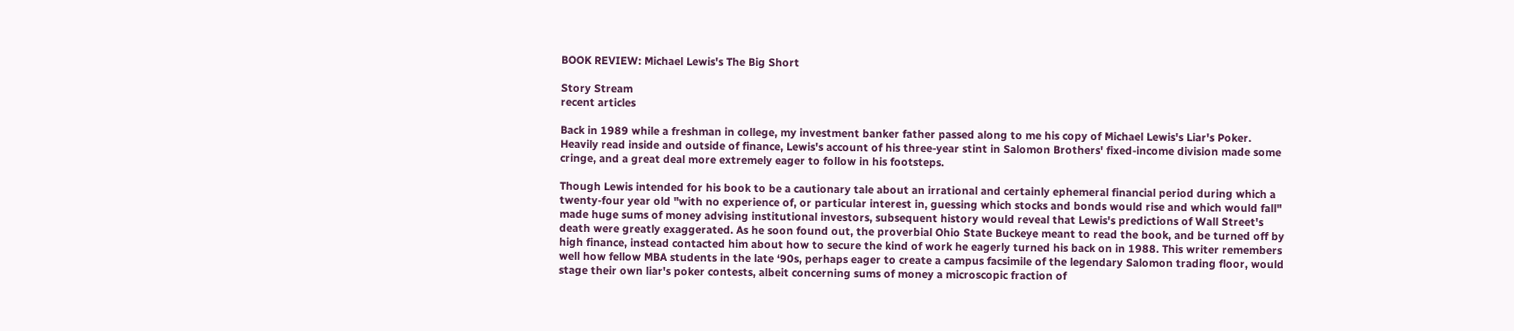BOOK REVIEW: Michael Lewis's The Big Short

Story Stream
recent articles

Back in 1989 while a freshman in college, my investment banker father passed along to me his copy of Michael Lewis's Liar's Poker. Heavily read inside and outside of finance, Lewis's account of his three-year stint in Salomon Brothers' fixed-income division made some cringe, and a great deal more extremely eager to follow in his footsteps.

Though Lewis intended for his book to be a cautionary tale about an irrational and certainly ephemeral financial period during which a twenty-four year old "with no experience of, or particular interest in, guessing which stocks and bonds would rise and which would fall" made huge sums of money advising institutional investors, subsequent history would reveal that Lewis's predictions of Wall Street's death were greatly exaggerated. As he soon found out, the proverbial Ohio State Buckeye meant to read the book, and be turned off by high finance, instead contacted him about how to secure the kind of work he eagerly turned his back on in 1988. This writer remembers well how fellow MBA students in the late ‘90s, perhaps eager to create a campus facsimile of the legendary Salomon trading floor, would stage their own liar's poker contests, albeit concerning sums of money a microscopic fraction of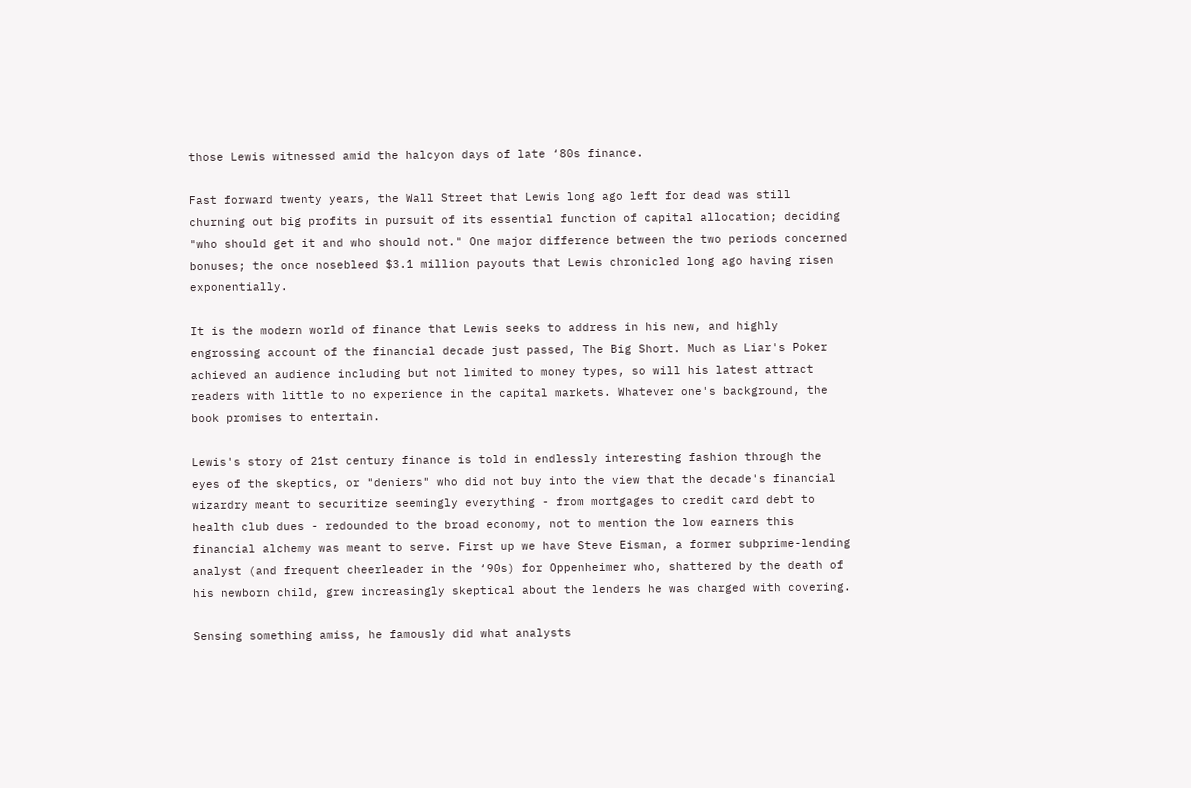those Lewis witnessed amid the halcyon days of late ‘80s finance.

Fast forward twenty years, the Wall Street that Lewis long ago left for dead was still churning out big profits in pursuit of its essential function of capital allocation; deciding "who should get it and who should not." One major difference between the two periods concerned bonuses; the once nosebleed $3.1 million payouts that Lewis chronicled long ago having risen exponentially.

It is the modern world of finance that Lewis seeks to address in his new, and highly engrossing account of the financial decade just passed, The Big Short. Much as Liar's Poker achieved an audience including but not limited to money types, so will his latest attract readers with little to no experience in the capital markets. Whatever one's background, the book promises to entertain.

Lewis's story of 21st century finance is told in endlessly interesting fashion through the eyes of the skeptics, or "deniers" who did not buy into the view that the decade's financial wizardry meant to securitize seemingly everything - from mortgages to credit card debt to health club dues - redounded to the broad economy, not to mention the low earners this financial alchemy was meant to serve. First up we have Steve Eisman, a former subprime-lending analyst (and frequent cheerleader in the ‘90s) for Oppenheimer who, shattered by the death of his newborn child, grew increasingly skeptical about the lenders he was charged with covering.

Sensing something amiss, he famously did what analysts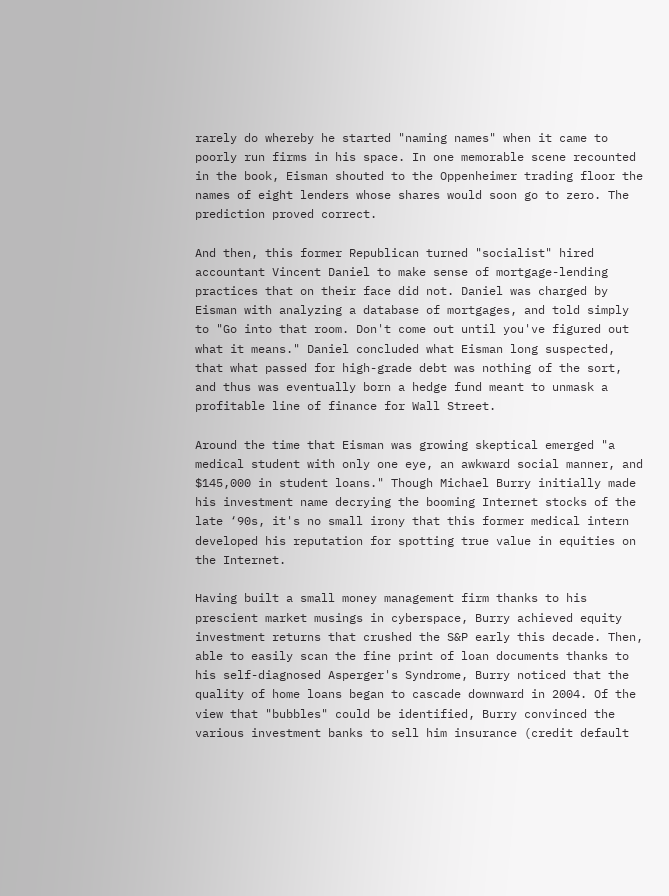rarely do whereby he started "naming names" when it came to poorly run firms in his space. In one memorable scene recounted in the book, Eisman shouted to the Oppenheimer trading floor the names of eight lenders whose shares would soon go to zero. The prediction proved correct.

And then, this former Republican turned "socialist" hired accountant Vincent Daniel to make sense of mortgage-lending practices that on their face did not. Daniel was charged by Eisman with analyzing a database of mortgages, and told simply to "Go into that room. Don't come out until you've figured out what it means." Daniel concluded what Eisman long suspected, that what passed for high-grade debt was nothing of the sort, and thus was eventually born a hedge fund meant to unmask a profitable line of finance for Wall Street.

Around the time that Eisman was growing skeptical emerged "a medical student with only one eye, an awkward social manner, and $145,000 in student loans." Though Michael Burry initially made his investment name decrying the booming Internet stocks of the late ‘90s, it's no small irony that this former medical intern developed his reputation for spotting true value in equities on the Internet.

Having built a small money management firm thanks to his prescient market musings in cyberspace, Burry achieved equity investment returns that crushed the S&P early this decade. Then, able to easily scan the fine print of loan documents thanks to his self-diagnosed Asperger's Syndrome, Burry noticed that the quality of home loans began to cascade downward in 2004. Of the view that "bubbles" could be identified, Burry convinced the various investment banks to sell him insurance (credit default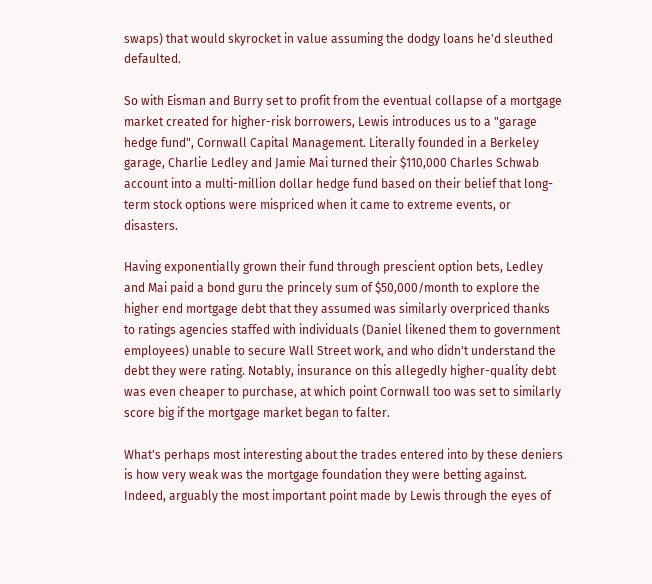swaps) that would skyrocket in value assuming the dodgy loans he'd sleuthed defaulted.

So with Eisman and Burry set to profit from the eventual collapse of a mortgage market created for higher-risk borrowers, Lewis introduces us to a "garage hedge fund", Cornwall Capital Management. Literally founded in a Berkeley garage, Charlie Ledley and Jamie Mai turned their $110,000 Charles Schwab account into a multi-million dollar hedge fund based on their belief that long-term stock options were mispriced when it came to extreme events, or disasters.

Having exponentially grown their fund through prescient option bets, Ledley and Mai paid a bond guru the princely sum of $50,000/month to explore the higher end mortgage debt that they assumed was similarly overpriced thanks to ratings agencies staffed with individuals (Daniel likened them to government employees) unable to secure Wall Street work, and who didn't understand the debt they were rating. Notably, insurance on this allegedly higher-quality debt was even cheaper to purchase, at which point Cornwall too was set to similarly score big if the mortgage market began to falter.

What's perhaps most interesting about the trades entered into by these deniers is how very weak was the mortgage foundation they were betting against. Indeed, arguably the most important point made by Lewis through the eyes of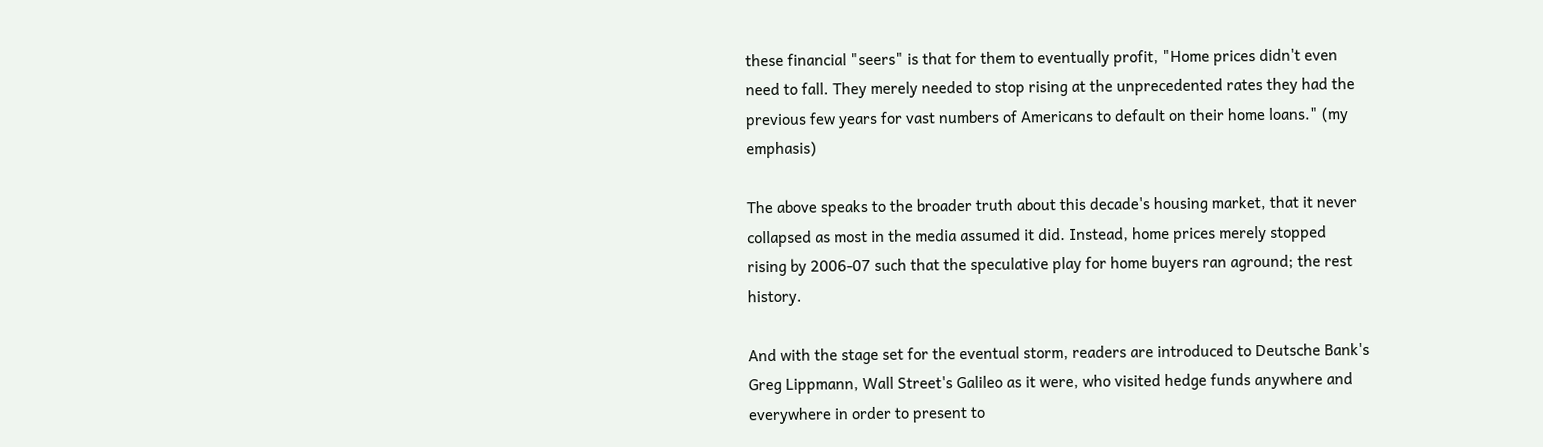these financial "seers" is that for them to eventually profit, "Home prices didn't even need to fall. They merely needed to stop rising at the unprecedented rates they had the previous few years for vast numbers of Americans to default on their home loans." (my emphasis)

The above speaks to the broader truth about this decade's housing market, that it never collapsed as most in the media assumed it did. Instead, home prices merely stopped rising by 2006-07 such that the speculative play for home buyers ran aground; the rest history.

And with the stage set for the eventual storm, readers are introduced to Deutsche Bank's Greg Lippmann, Wall Street's Galileo as it were, who visited hedge funds anywhere and everywhere in order to present to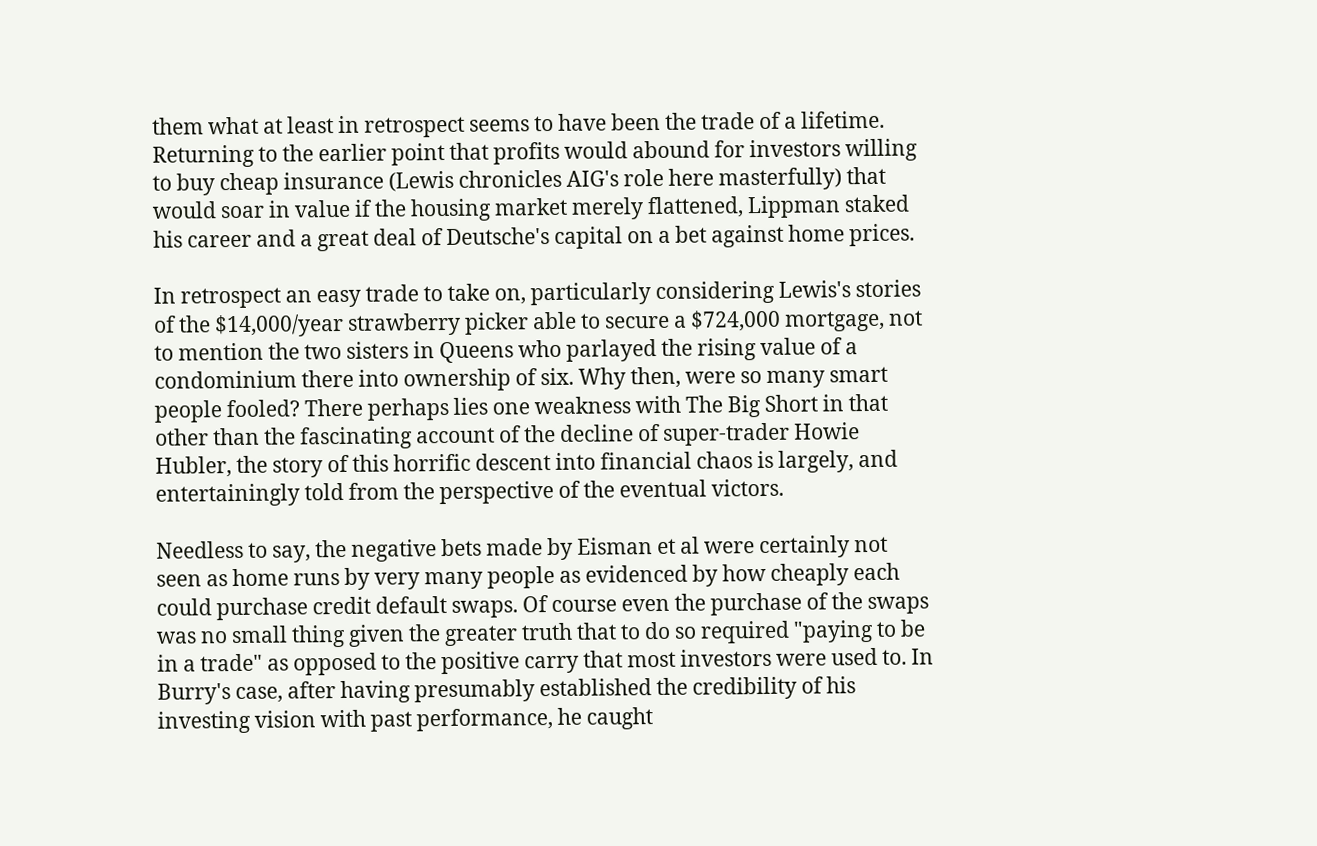them what at least in retrospect seems to have been the trade of a lifetime. Returning to the earlier point that profits would abound for investors willing to buy cheap insurance (Lewis chronicles AIG's role here masterfully) that would soar in value if the housing market merely flattened, Lippman staked his career and a great deal of Deutsche's capital on a bet against home prices.

In retrospect an easy trade to take on, particularly considering Lewis's stories of the $14,000/year strawberry picker able to secure a $724,000 mortgage, not to mention the two sisters in Queens who parlayed the rising value of a condominium there into ownership of six. Why then, were so many smart people fooled? There perhaps lies one weakness with The Big Short in that other than the fascinating account of the decline of super-trader Howie Hubler, the story of this horrific descent into financial chaos is largely, and entertainingly told from the perspective of the eventual victors.

Needless to say, the negative bets made by Eisman et al were certainly not seen as home runs by very many people as evidenced by how cheaply each could purchase credit default swaps. Of course even the purchase of the swaps was no small thing given the greater truth that to do so required "paying to be in a trade" as opposed to the positive carry that most investors were used to. In Burry's case, after having presumably established the credibility of his investing vision with past performance, he caught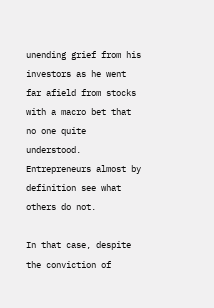unending grief from his investors as he went far afield from stocks with a macro bet that no one quite understood. Entrepreneurs almost by definition see what others do not.

In that case, despite the conviction of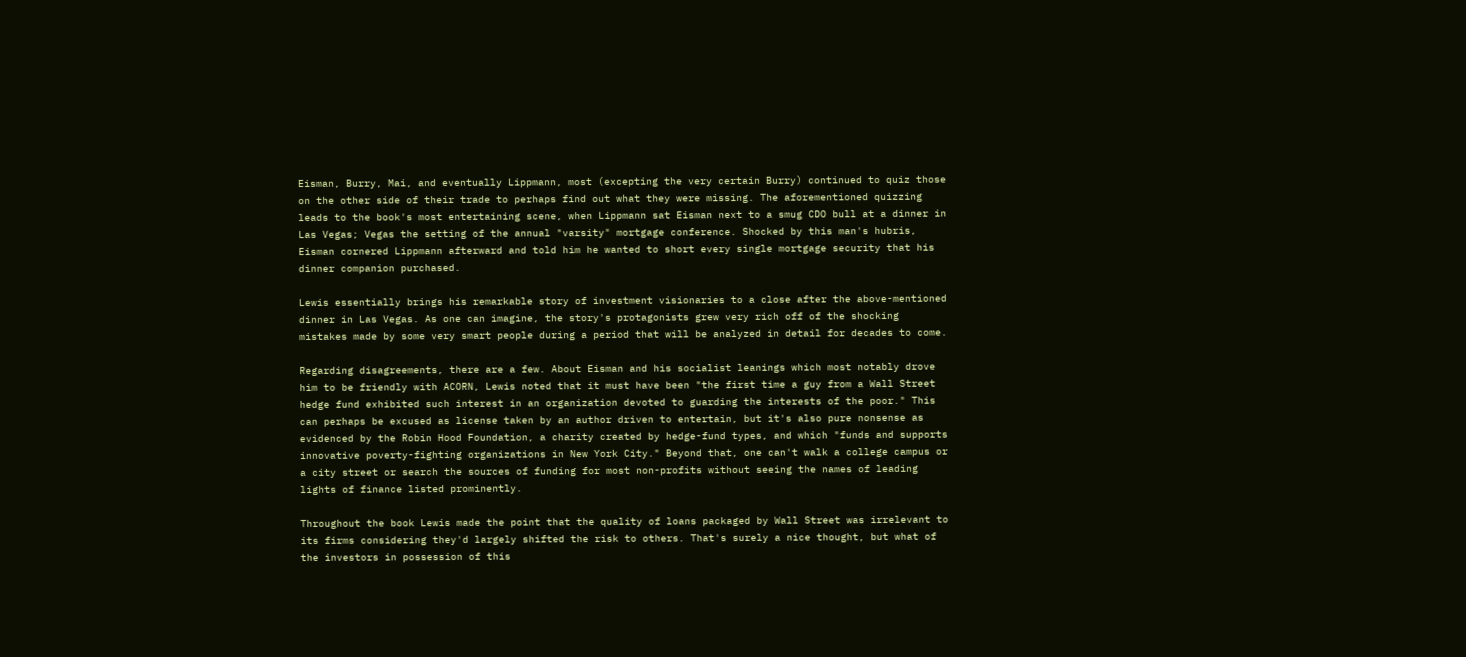Eisman, Burry, Mai, and eventually Lippmann, most (excepting the very certain Burry) continued to quiz those on the other side of their trade to perhaps find out what they were missing. The aforementioned quizzing leads to the book's most entertaining scene, when Lippmann sat Eisman next to a smug CDO bull at a dinner in Las Vegas; Vegas the setting of the annual "varsity" mortgage conference. Shocked by this man's hubris, Eisman cornered Lippmann afterward and told him he wanted to short every single mortgage security that his dinner companion purchased.

Lewis essentially brings his remarkable story of investment visionaries to a close after the above-mentioned dinner in Las Vegas. As one can imagine, the story's protagonists grew very rich off of the shocking mistakes made by some very smart people during a period that will be analyzed in detail for decades to come.

Regarding disagreements, there are a few. About Eisman and his socialist leanings which most notably drove him to be friendly with ACORN, Lewis noted that it must have been "the first time a guy from a Wall Street hedge fund exhibited such interest in an organization devoted to guarding the interests of the poor." This can perhaps be excused as license taken by an author driven to entertain, but it's also pure nonsense as evidenced by the Robin Hood Foundation, a charity created by hedge-fund types, and which "funds and supports innovative poverty-fighting organizations in New York City." Beyond that, one can't walk a college campus or a city street or search the sources of funding for most non-profits without seeing the names of leading lights of finance listed prominently.

Throughout the book Lewis made the point that the quality of loans packaged by Wall Street was irrelevant to its firms considering they'd largely shifted the risk to others. That's surely a nice thought, but what of the investors in possession of this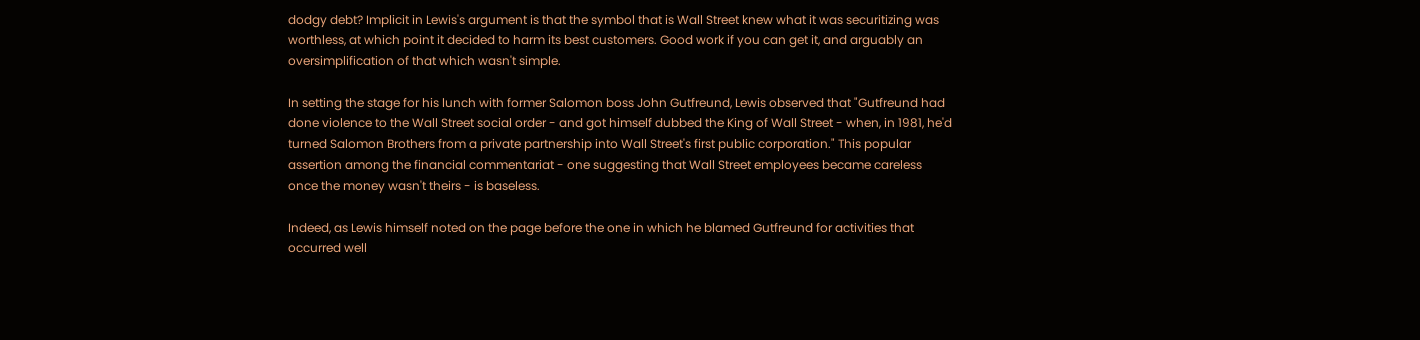dodgy debt? Implicit in Lewis's argument is that the symbol that is Wall Street knew what it was securitizing was worthless, at which point it decided to harm its best customers. Good work if you can get it, and arguably an oversimplification of that which wasn't simple.

In setting the stage for his lunch with former Salomon boss John Gutfreund, Lewis observed that "Gutfreund had done violence to the Wall Street social order - and got himself dubbed the King of Wall Street - when, in 1981, he'd turned Salomon Brothers from a private partnership into Wall Street's first public corporation." This popular assertion among the financial commentariat - one suggesting that Wall Street employees became careless once the money wasn't theirs - is baseless.

Indeed, as Lewis himself noted on the page before the one in which he blamed Gutfreund for activities that occurred well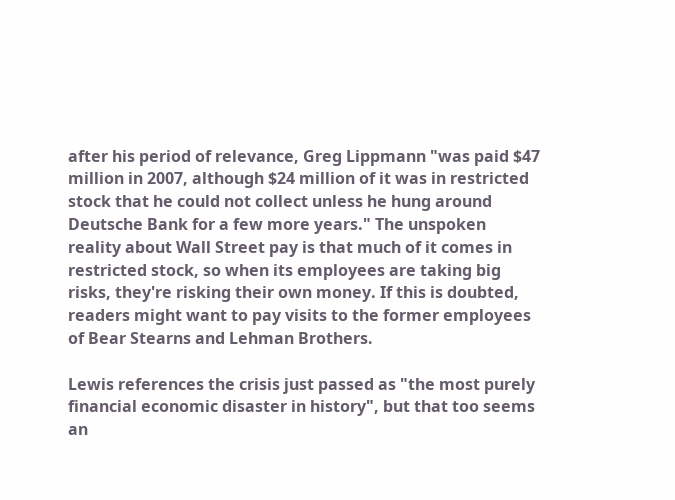after his period of relevance, Greg Lippmann "was paid $47 million in 2007, although $24 million of it was in restricted stock that he could not collect unless he hung around Deutsche Bank for a few more years." The unspoken reality about Wall Street pay is that much of it comes in restricted stock, so when its employees are taking big risks, they're risking their own money. If this is doubted, readers might want to pay visits to the former employees of Bear Stearns and Lehman Brothers.

Lewis references the crisis just passed as "the most purely financial economic disaster in history", but that too seems an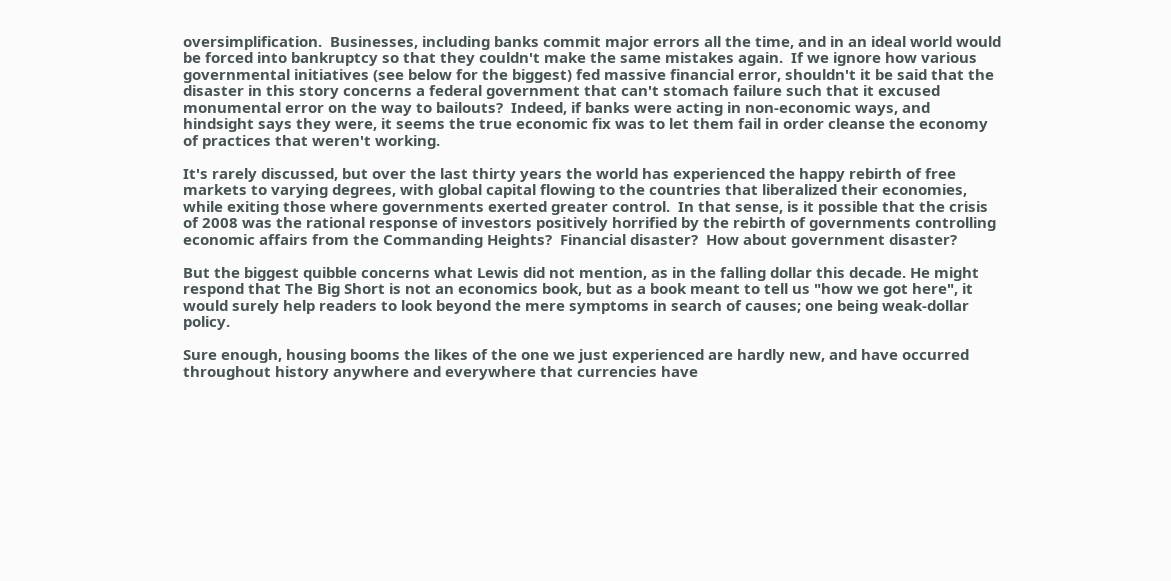oversimplification.  Businesses, including banks commit major errors all the time, and in an ideal world would be forced into bankruptcy so that they couldn't make the same mistakes again.  If we ignore how various governmental initiatives (see below for the biggest) fed massive financial error, shouldn't it be said that the disaster in this story concerns a federal government that can't stomach failure such that it excused monumental error on the way to bailouts?  Indeed, if banks were acting in non-economic ways, and hindsight says they were, it seems the true economic fix was to let them fail in order cleanse the economy of practices that weren't working.

It's rarely discussed, but over the last thirty years the world has experienced the happy rebirth of free markets to varying degrees, with global capital flowing to the countries that liberalized their economies, while exiting those where governments exerted greater control.  In that sense, is it possible that the crisis of 2008 was the rational response of investors positively horrified by the rebirth of governments controlling economic affairs from the Commanding Heights?  Financial disaster?  How about government disaster?

But the biggest quibble concerns what Lewis did not mention, as in the falling dollar this decade. He might respond that The Big Short is not an economics book, but as a book meant to tell us "how we got here", it would surely help readers to look beyond the mere symptoms in search of causes; one being weak-dollar policy.

Sure enough, housing booms the likes of the one we just experienced are hardly new, and have occurred throughout history anywhere and everywhere that currencies have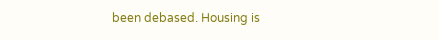been debased. Housing is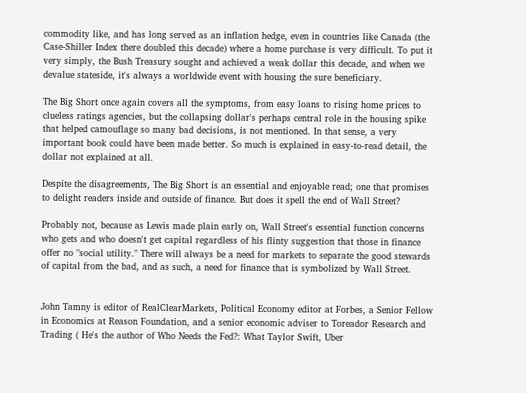commodity like, and has long served as an inflation hedge, even in countries like Canada (the Case-Shiller Index there doubled this decade) where a home purchase is very difficult. To put it very simply, the Bush Treasury sought and achieved a weak dollar this decade, and when we devalue stateside, it's always a worldwide event with housing the sure beneficiary.

The Big Short once again covers all the symptoms, from easy loans to rising home prices to clueless ratings agencies, but the collapsing dollar's perhaps central role in the housing spike that helped camouflage so many bad decisions, is not mentioned. In that sense, a very important book could have been made better. So much is explained in easy-to-read detail, the dollar not explained at all.

Despite the disagreements, The Big Short is an essential and enjoyable read; one that promises to delight readers inside and outside of finance. But does it spell the end of Wall Street?

Probably not, because as Lewis made plain early on, Wall Street's essential function concerns who gets and who doesn't get capital regardless of his flinty suggestion that those in finance offer no "social utility." There will always be a need for markets to separate the good stewards of capital from the bad, and as such, a need for finance that is symbolized by Wall Street.


John Tamny is editor of RealClearMarkets, Political Economy editor at Forbes, a Senior Fellow in Economics at Reason Foundation, and a senior economic adviser to Toreador Research and Trading ( He's the author of Who Needs the Fed?: What Taylor Swift, Uber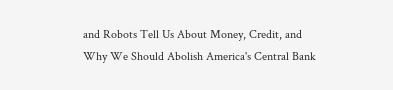and Robots Tell Us About Money, Credit, and Why We Should Abolish America's Central Bank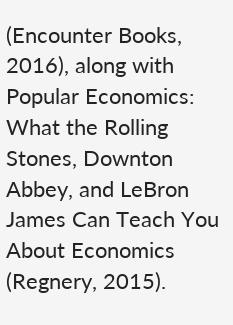(Encounter Books, 2016), along with Popular Economics: What the Rolling Stones, Downton Abbey, and LeBron James Can Teach You About Economics (Regnery, 2015).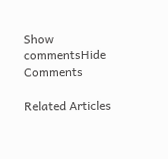Show commentsHide Comments

Related Articles